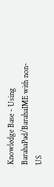Knowledge Base - Using BarahaPad/BarahaIME with non-US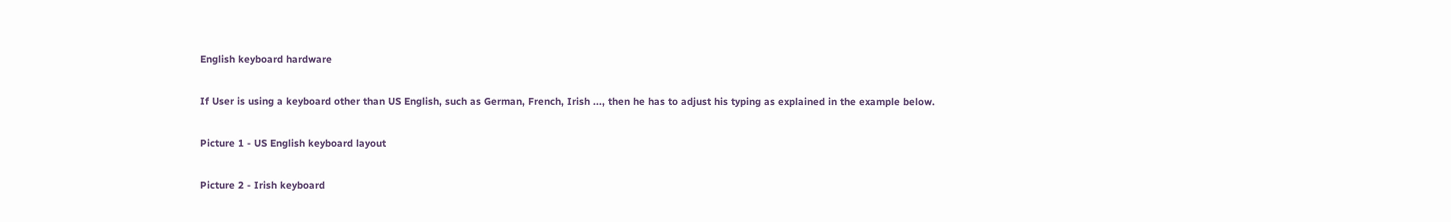English keyboard hardware

If User is using a keyboard other than US English, such as German, French, Irish ..., then he has to adjust his typing as explained in the example below.

Picture 1 - US English keyboard layout

Picture 2 - Irish keyboard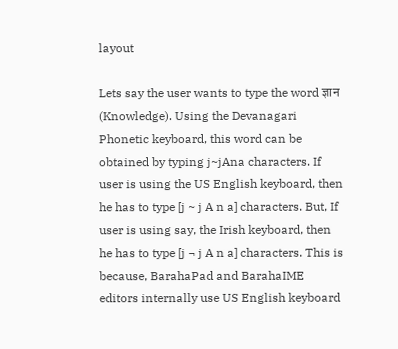layout

Lets say the user wants to type the word ज्ञान (Knowledge). Using the Devanagari Phonetic keyboard, this word can be obtained by typing j~jAna characters. If user is using the US English keyboard, then he has to type [j ~ j A n a] characters. But, If user is using say, the Irish keyboard, then he has to type [j ¬ j A n a] characters. This is because, BarahaPad and BarahaIME editors internally use US English keyboard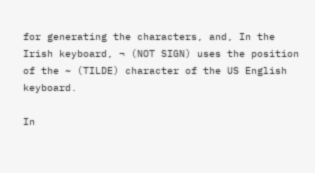for generating the characters, and, In the Irish keyboard, ¬ (NOT SIGN) uses the position of the ~ (TILDE) character of the US English keyboard.

In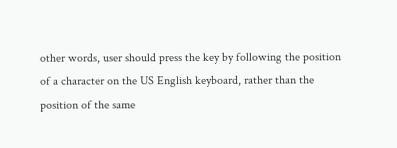other words, user should press the key by following the position of a character on the US English keyboard, rather than the position of the same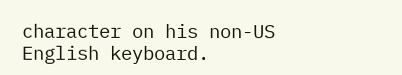character on his non-US English keyboard.